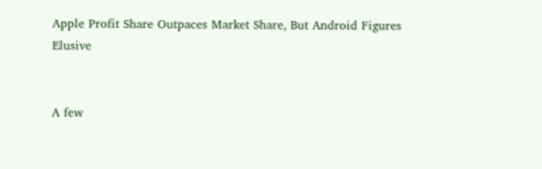Apple Profit Share Outpaces Market Share, But Android Figures Elusive


A few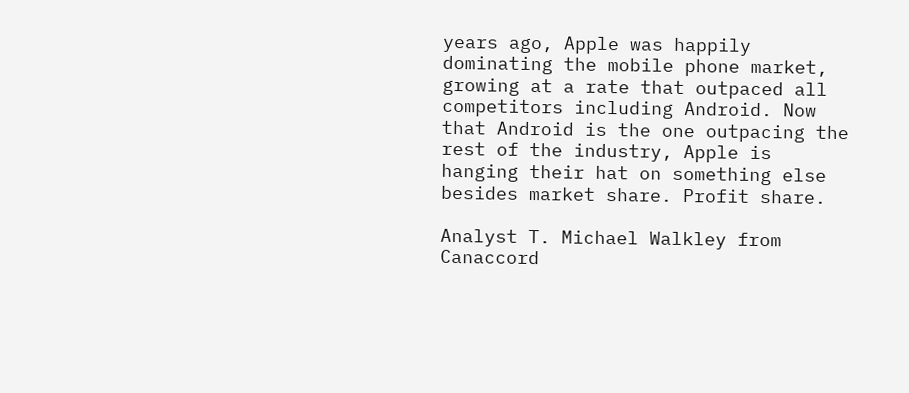years ago, Apple was happily dominating the mobile phone market, growing at a rate that outpaced all competitors including Android. Now that Android is the one outpacing the rest of the industry, Apple is hanging their hat on something else besides market share. Profit share.

Analyst T. Michael Walkley from Canaccord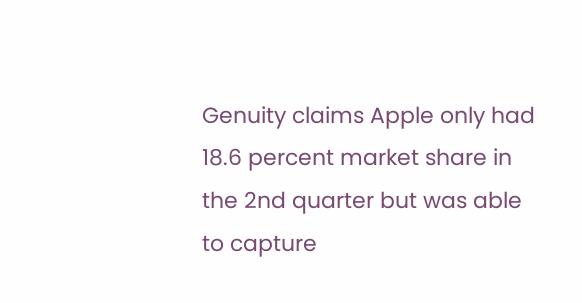Genuity claims Apple only had 18.6 percent market share in the 2nd quarter but was able to capture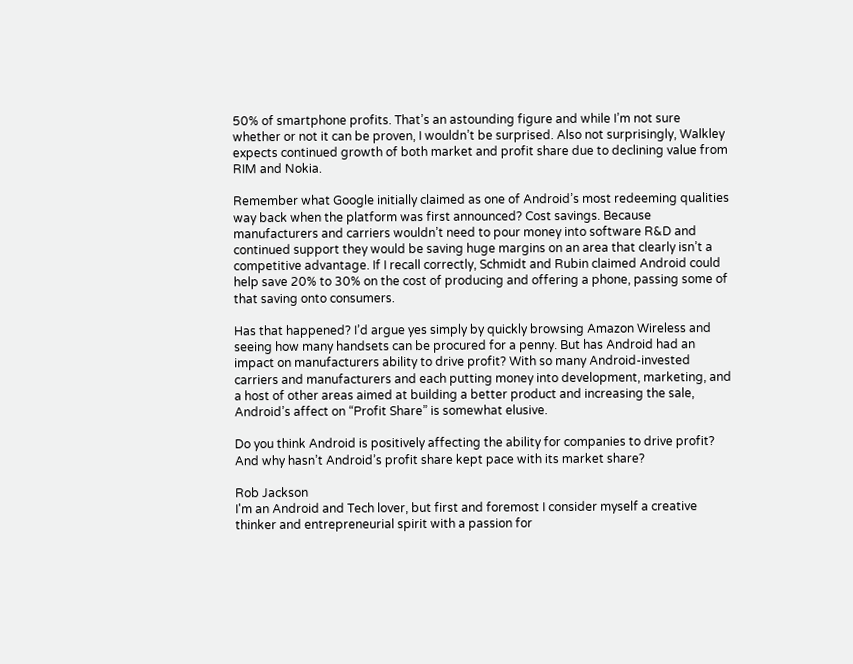50% of smartphone profits. That’s an astounding figure and while I’m not sure whether or not it can be proven, I wouldn’t be surprised. Also not surprisingly, Walkley expects continued growth of both market and profit share due to declining value from RIM and Nokia.

Remember what Google initially claimed as one of Android’s most redeeming qualities way back when the platform was first announced? Cost savings. Because manufacturers and carriers wouldn’t need to pour money into software R&D and continued support they would be saving huge margins on an area that clearly isn’t a competitive advantage. If I recall correctly, Schmidt and Rubin claimed Android could help save 20% to 30% on the cost of producing and offering a phone, passing some of that saving onto consumers.

Has that happened? I’d argue yes simply by quickly browsing Amazon Wireless and seeing how many handsets can be procured for a penny. But has Android had an impact on manufacturers ability to drive profit? With so many Android-invested carriers and manufacturers and each putting money into development, marketing, and a host of other areas aimed at building a better product and increasing the sale, Android’s affect on “Profit Share” is somewhat elusive.

Do you think Android is positively affecting the ability for companies to drive profit? And why hasn’t Android’s profit share kept pace with its market share?

Rob Jackson
I'm an Android and Tech lover, but first and foremost I consider myself a creative thinker and entrepreneurial spirit with a passion for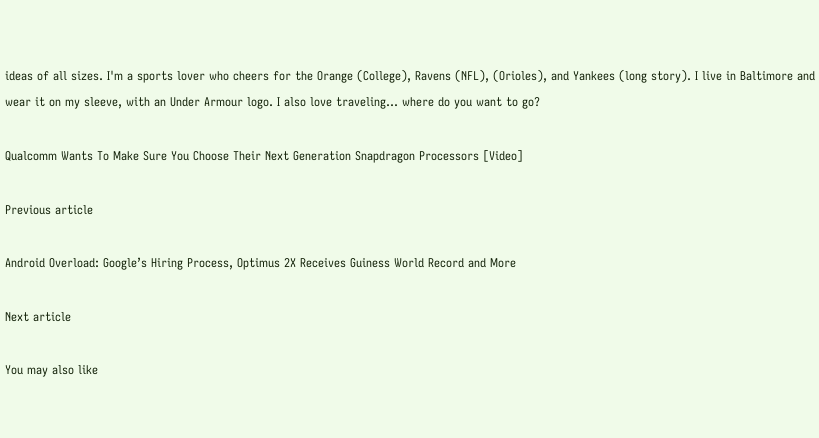ideas of all sizes. I'm a sports lover who cheers for the Orange (College), Ravens (NFL), (Orioles), and Yankees (long story). I live in Baltimore and wear it on my sleeve, with an Under Armour logo. I also love traveling... where do you want to go?

Qualcomm Wants To Make Sure You Choose Their Next Generation Snapdragon Processors [Video]

Previous article

Android Overload: Google’s Hiring Process, Optimus 2X Receives Guiness World Record and More

Next article

You may also like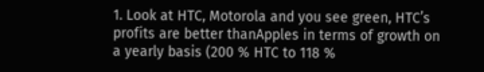1. Look at HTC, Motorola and you see green, HTC’s profits are better thanApples in terms of growth on a yearly basis (200 % HTC to 118 %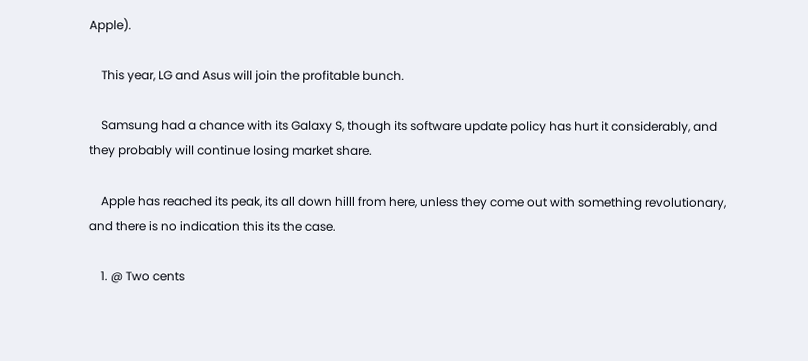Apple).

    This year, LG and Asus will join the profitable bunch.

    Samsung had a chance with its Galaxy S, though its software update policy has hurt it considerably, and they probably will continue losing market share.

    Apple has reached its peak, its all down hilll from here, unless they come out with something revolutionary, and there is no indication this its the case.

    1. @ Two cents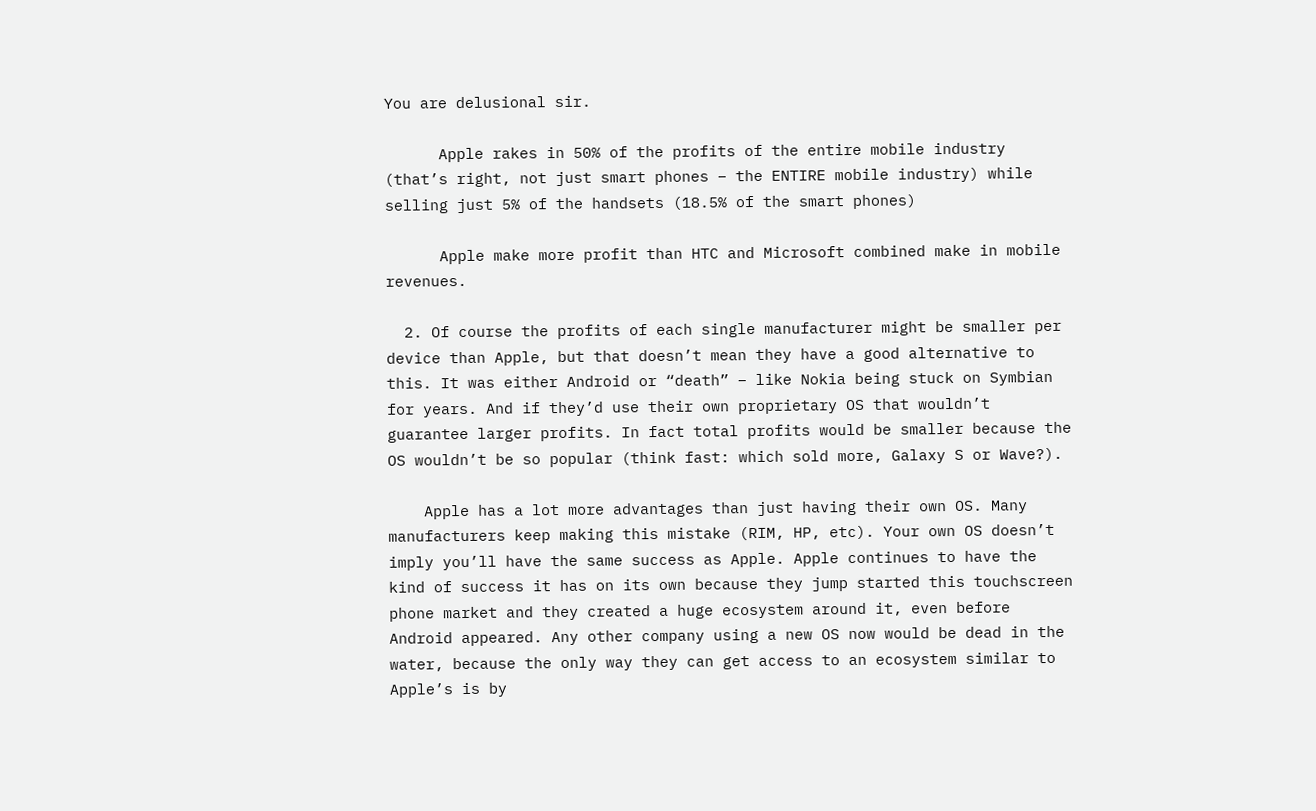You are delusional sir.

      Apple rakes in 50% of the profits of the entire mobile industry (that’s right, not just smart phones – the ENTIRE mobile industry) while selling just 5% of the handsets (18.5% of the smart phones)

      Apple make more profit than HTC and Microsoft combined make in mobile revenues.

  2. Of course the profits of each single manufacturer might be smaller per device than Apple, but that doesn’t mean they have a good alternative to this. It was either Android or “death” – like Nokia being stuck on Symbian for years. And if they’d use their own proprietary OS that wouldn’t guarantee larger profits. In fact total profits would be smaller because the OS wouldn’t be so popular (think fast: which sold more, Galaxy S or Wave?).

    Apple has a lot more advantages than just having their own OS. Many manufacturers keep making this mistake (RIM, HP, etc). Your own OS doesn’t imply you’ll have the same success as Apple. Apple continues to have the kind of success it has on its own because they jump started this touchscreen phone market and they created a huge ecosystem around it, even before Android appeared. Any other company using a new OS now would be dead in the water, because the only way they can get access to an ecosystem similar to Apple’s is by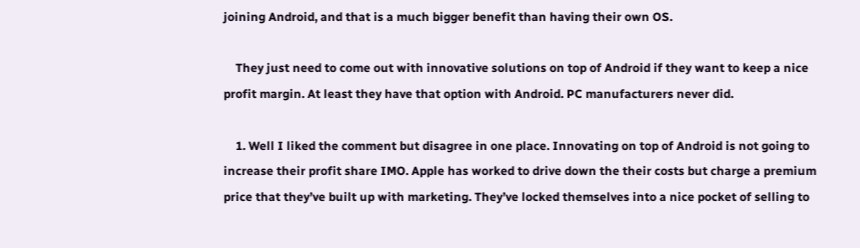joining Android, and that is a much bigger benefit than having their own OS.

    They just need to come out with innovative solutions on top of Android if they want to keep a nice profit margin. At least they have that option with Android. PC manufacturers never did.

    1. Well I liked the comment but disagree in one place. Innovating on top of Android is not going to increase their profit share IMO. Apple has worked to drive down the their costs but charge a premium price that they’ve built up with marketing. They’ve locked themselves into a nice pocket of selling to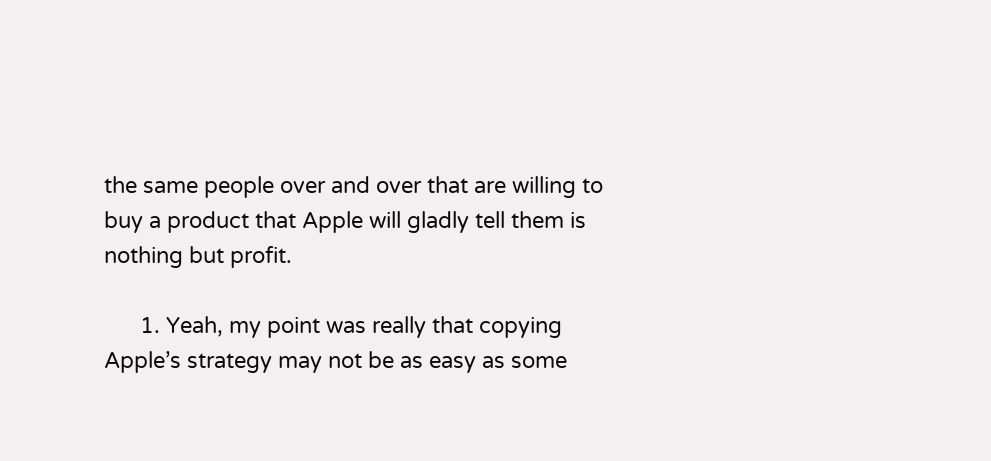the same people over and over that are willing to buy a product that Apple will gladly tell them is nothing but profit.

      1. Yeah, my point was really that copying Apple’s strategy may not be as easy as some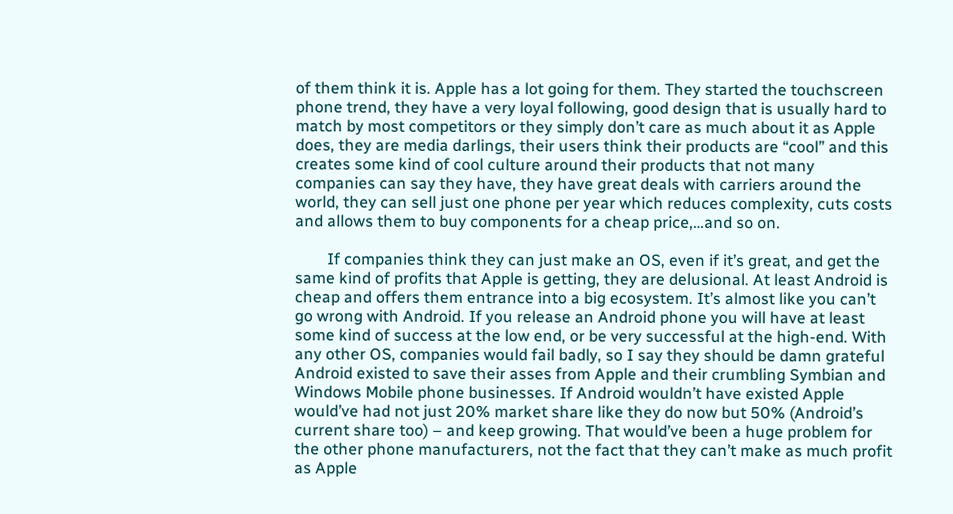of them think it is. Apple has a lot going for them. They started the touchscreen phone trend, they have a very loyal following, good design that is usually hard to match by most competitors or they simply don’t care as much about it as Apple does, they are media darlings, their users think their products are “cool” and this creates some kind of cool culture around their products that not many companies can say they have, they have great deals with carriers around the world, they can sell just one phone per year which reduces complexity, cuts costs and allows them to buy components for a cheap price,…and so on.

        If companies think they can just make an OS, even if it’s great, and get the same kind of profits that Apple is getting, they are delusional. At least Android is cheap and offers them entrance into a big ecosystem. It’s almost like you can’t go wrong with Android. If you release an Android phone you will have at least some kind of success at the low end, or be very successful at the high-end. With any other OS, companies would fail badly, so I say they should be damn grateful Android existed to save their asses from Apple and their crumbling Symbian and Windows Mobile phone businesses. If Android wouldn’t have existed Apple would’ve had not just 20% market share like they do now but 50% (Android’s current share too) – and keep growing. That would’ve been a huge problem for the other phone manufacturers, not the fact that they can’t make as much profit as Apple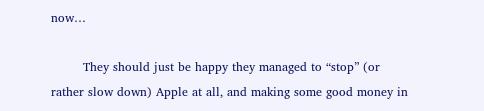now…

        They should just be happy they managed to “stop” (or rather slow down) Apple at all, and making some good money in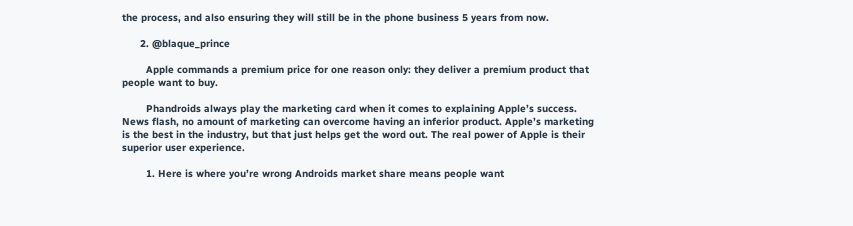the process, and also ensuring they will still be in the phone business 5 years from now.

      2. @blaque_prince

        Apple commands a premium price for one reason only: they deliver a premium product that people want to buy.

        Phandroids always play the marketing card when it comes to explaining Apple’s success. News flash, no amount of marketing can overcome having an inferior product. Apple’s marketing is the best in the industry, but that just helps get the word out. The real power of Apple is their superior user experience.

        1. Here is where you’re wrong Androids market share means people want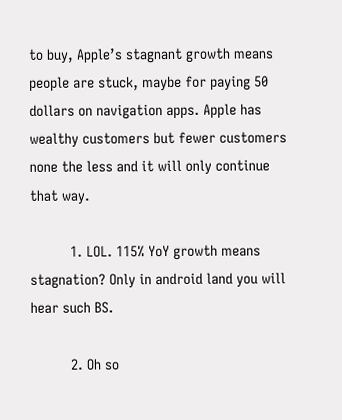to buy, Apple’s stagnant growth means people are stuck, maybe for paying 50 dollars on navigation apps. Apple has wealthy customers but fewer customers none the less and it will only continue that way.

          1. LOL. 115% YoY growth means stagnation? Only in android land you will hear such BS.

          2. Oh so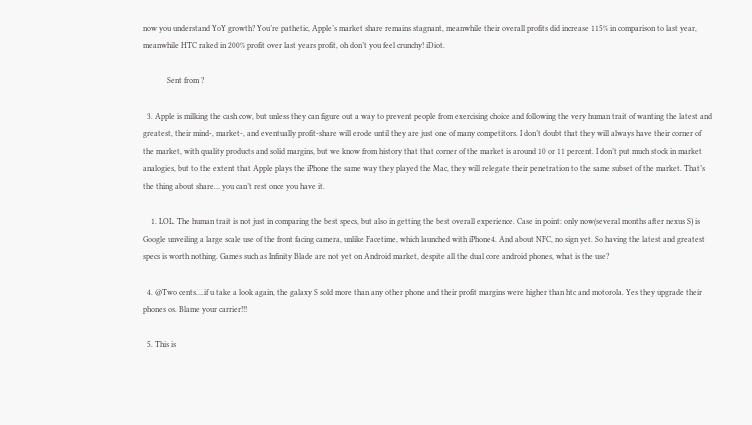now you understand YoY growth? You’re pathetic, Apple’s market share remains stagnant, meanwhile their overall profits did increase 115% in comparison to last year, meanwhile HTC raked in 200% profit over last years profit, oh don’t you feel crunchy! iDiot.

            Sent from ?

  3. Apple is milking the cash cow, but unless they can figure out a way to prevent people from exercising choice and following the very human trait of wanting the latest and greatest, their mind-, market-, and eventually profit-share will erode until they are just one of many competitors. I don’t doubt that they will always have their corner of the market, with quality products and solid margins, but we know from history that that corner of the market is around 10 or 11 percent. I don’t put much stock in market analogies, but to the extent that Apple plays the iPhone the same way they played the Mac, they will relegate their penetration to the same subset of the market. That’s the thing about share… you can’t rest once you have it.

    1. LOL. The human trait is not just in comparing the best specs, but also in getting the best overall experience. Case in point: only now(several months after nexus S) is Google unveiling a large scale use of the front facing camera, unlike Facetime, which launched with iPhone4. And about NFC, no sign yet. So having the latest and greatest specs is worth nothing. Games such as Infinity Blade are not yet on Android market, despite all the dual core android phones, what is the use?

  4. @Two cents….if u take a look again, the galaxy S sold more than any other phone and their profit margins were higher than htc and motorola. Yes they upgrade their phones os. Blame your carrier!!!

  5. This is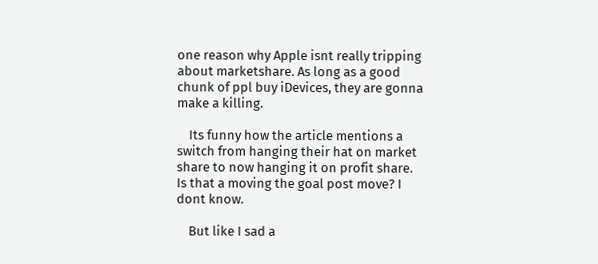one reason why Apple isnt really tripping about marketshare. As long as a good chunk of ppl buy iDevices, they are gonna make a killing.

    Its funny how the article mentions a switch from hanging their hat on market share to now hanging it on profit share. Is that a moving the goal post move? I dont know.

    But like I sad a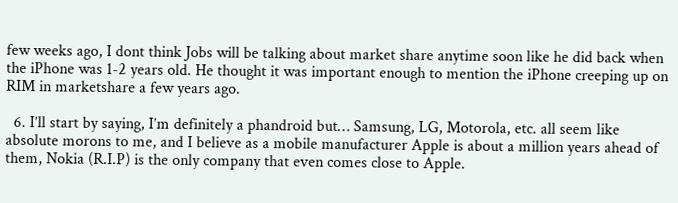few weeks ago, I dont think Jobs will be talking about market share anytime soon like he did back when the iPhone was 1-2 years old. He thought it was important enough to mention the iPhone creeping up on RIM in marketshare a few years ago.

  6. I’ll start by saying, I’m definitely a phandroid but… Samsung, LG, Motorola, etc. all seem like absolute morons to me, and I believe as a mobile manufacturer Apple is about a million years ahead of them, Nokia (R.I.P) is the only company that even comes close to Apple.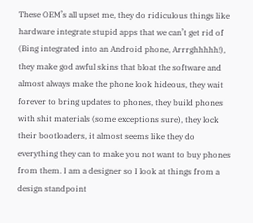These OEM’s all upset me, they do ridiculous things like hardware integrate stupid apps that we can’t get rid of (Bing integrated into an Android phone, Arrrghhhhh!), they make god awful skins that bloat the software and almost always make the phone look hideous, they wait forever to bring updates to phones, they build phones with shit materials (some exceptions sure), they lock their bootloaders, it almost seems like they do everything they can to make you not want to buy phones from them. I am a designer so I look at things from a design standpoint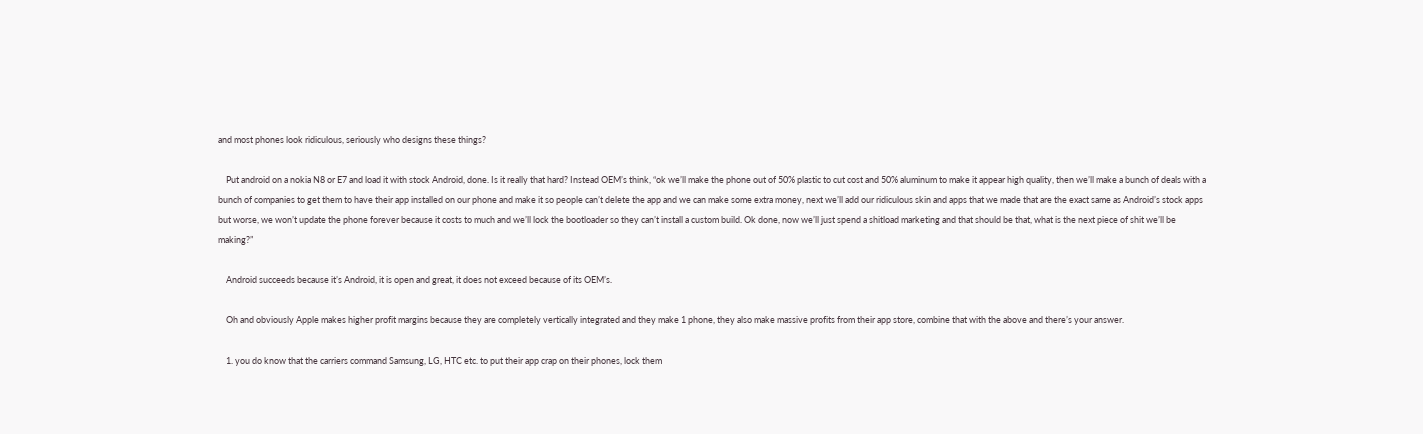and most phones look ridiculous, seriously who designs these things?

    Put android on a nokia N8 or E7 and load it with stock Android, done. Is it really that hard? Instead OEM’s think, “ok we’ll make the phone out of 50% plastic to cut cost and 50% aluminum to make it appear high quality, then we’ll make a bunch of deals with a bunch of companies to get them to have their app installed on our phone and make it so people can’t delete the app and we can make some extra money, next we’ll add our ridiculous skin and apps that we made that are the exact same as Android’s stock apps but worse, we won’t update the phone forever because it costs to much and we’ll lock the bootloader so they can’t install a custom build. Ok done, now we’ll just spend a shitload marketing and that should be that, what is the next piece of shit we’ll be making?”

    Android succeeds because it’s Android, it is open and great, it does not exceed because of its OEM’s.

    Oh and obviously Apple makes higher profit margins because they are completely vertically integrated and they make 1 phone, they also make massive profits from their app store, combine that with the above and there’s your answer.

    1. you do know that the carriers command Samsung, LG, HTC etc. to put their app crap on their phones, lock them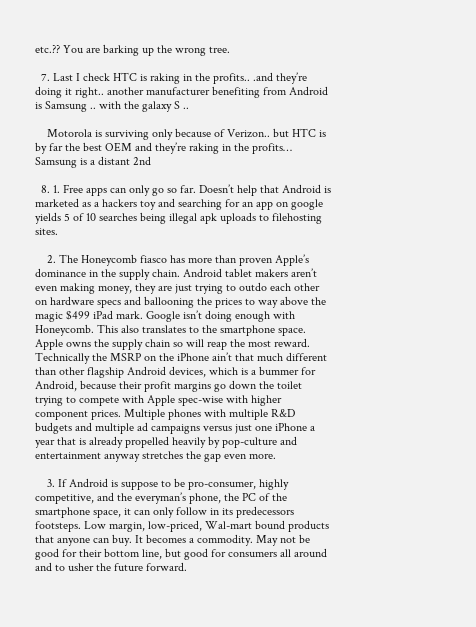etc.?? You are barking up the wrong tree.

  7. Last I check HTC is raking in the profits.. .and they’re doing it right.. another manufacturer benefiting from Android is Samsung .. with the galaxy S ..

    Motorola is surviving only because of Verizon.. but HTC is by far the best OEM and they’re raking in the profits… Samsung is a distant 2nd

  8. 1. Free apps can only go so far. Doesn’t help that Android is marketed as a hackers toy and searching for an app on google yields 5 of 10 searches being illegal apk uploads to filehosting sites.

    2. The Honeycomb fiasco has more than proven Apple’s dominance in the supply chain. Android tablet makers aren’t even making money, they are just trying to outdo each other on hardware specs and ballooning the prices to way above the magic $499 iPad mark. Google isn’t doing enough with Honeycomb. This also translates to the smartphone space. Apple owns the supply chain so will reap the most reward. Technically the MSRP on the iPhone ain’t that much different than other flagship Android devices, which is a bummer for Android, because their profit margins go down the toilet trying to compete with Apple spec-wise with higher component prices. Multiple phones with multiple R&D budgets and multiple ad campaigns versus just one iPhone a year that is already propelled heavily by pop-culture and entertainment anyway stretches the gap even more.

    3. If Android is suppose to be pro-consumer, highly competitive, and the everyman’s phone, the PC of the smartphone space, it can only follow in its predecessors footsteps. Low margin, low-priced, Wal-mart bound products that anyone can buy. It becomes a commodity. May not be good for their bottom line, but good for consumers all around and to usher the future forward.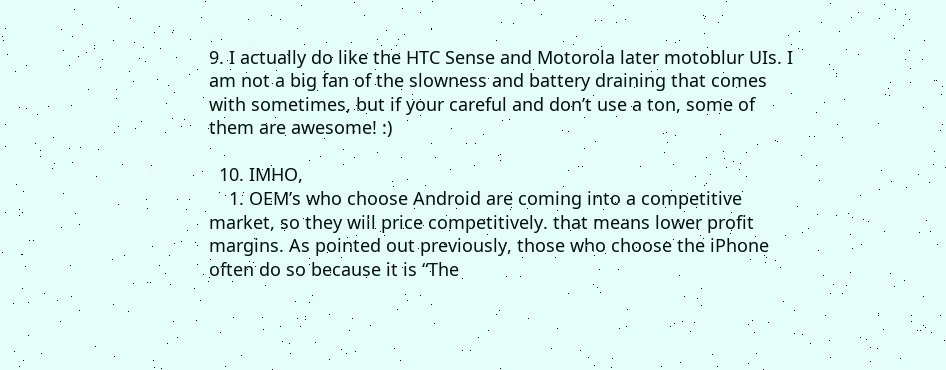9. I actually do like the HTC Sense and Motorola later motoblur UIs. I am not a big fan of the slowness and battery draining that comes with sometimes, but if your careful and don’t use a ton, some of them are awesome! :)

  10. IMHO,
    1. OEM’s who choose Android are coming into a competitive market, so they will price competitively. that means lower profit margins. As pointed out previously, those who choose the iPhone often do so because it is “The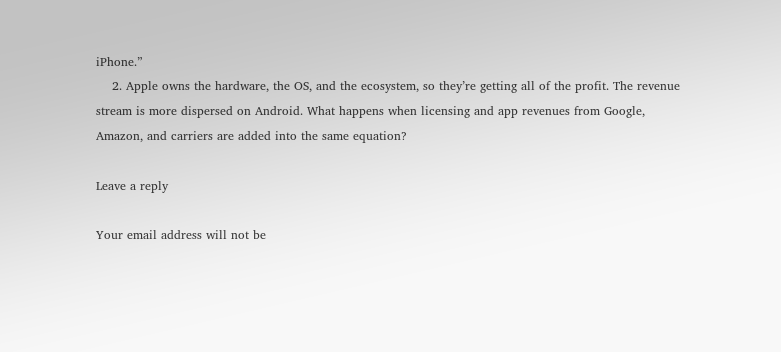iPhone.”
    2. Apple owns the hardware, the OS, and the ecosystem, so they’re getting all of the profit. The revenue stream is more dispersed on Android. What happens when licensing and app revenues from Google, Amazon, and carriers are added into the same equation?

Leave a reply

Your email address will not be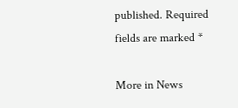published. Required fields are marked *

More in News